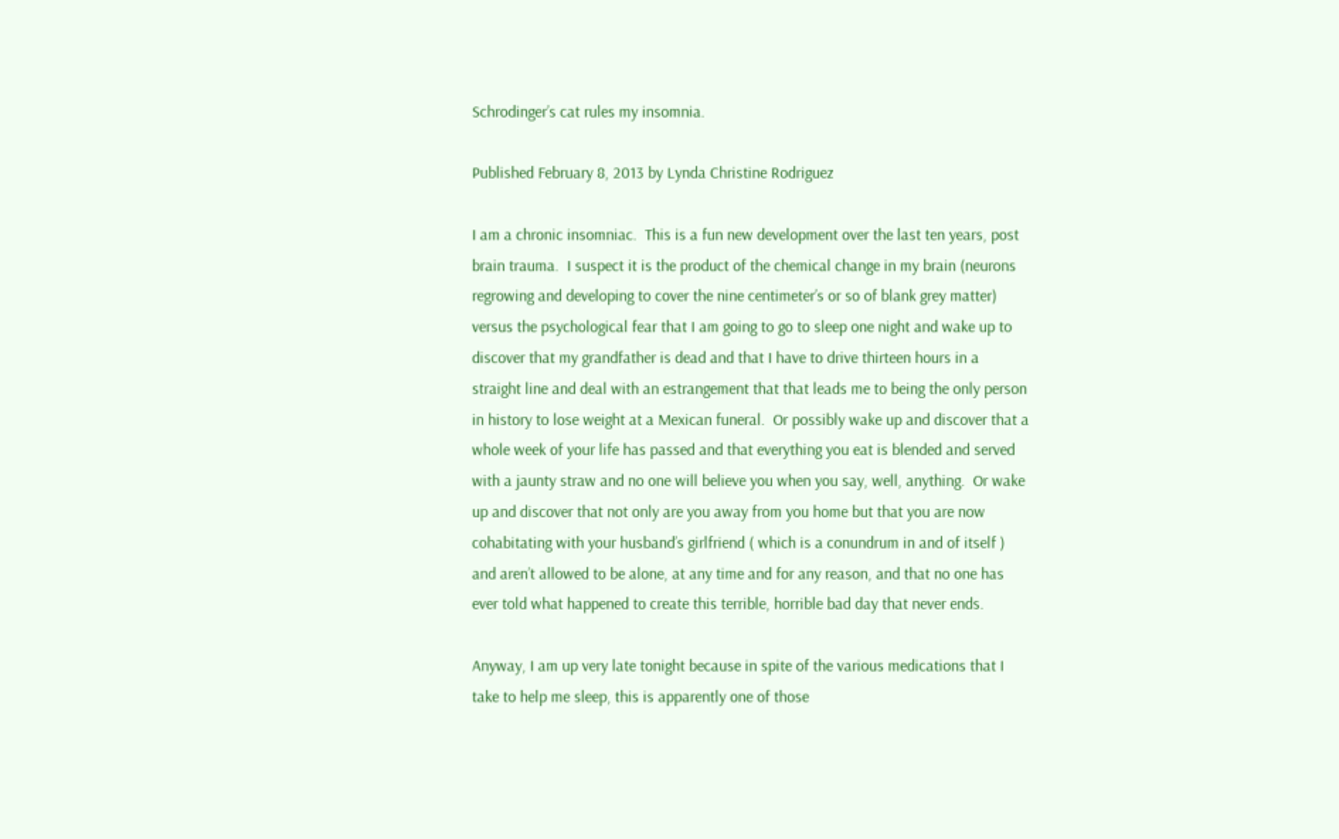Schrodinger’s cat rules my insomnia.

Published February 8, 2013 by Lynda Christine Rodriguez

I am a chronic insomniac.  This is a fun new development over the last ten years, post brain trauma.  I suspect it is the product of the chemical change in my brain (neurons regrowing and developing to cover the nine centimeter’s or so of blank grey matter) versus the psychological fear that I am going to go to sleep one night and wake up to discover that my grandfather is dead and that I have to drive thirteen hours in a straight line and deal with an estrangement that that leads me to being the only person in history to lose weight at a Mexican funeral.  Or possibly wake up and discover that a whole week of your life has passed and that everything you eat is blended and served with a jaunty straw and no one will believe you when you say, well, anything.  Or wake up and discover that not only are you away from you home but that you are now cohabitating with your husband’s girlfriend ( which is a conundrum in and of itself ) and aren’t allowed to be alone, at any time and for any reason, and that no one has ever told what happened to create this terrible, horrible bad day that never ends.

Anyway, I am up very late tonight because in spite of the various medications that I take to help me sleep, this is apparently one of those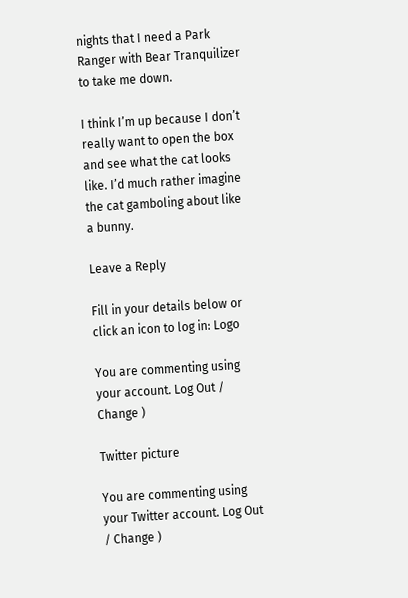nights that I need a Park Ranger with Bear Tranquilizer to take me down.

I think I’m up because I don’t really want to open the box and see what the cat looks like. I’d much rather imagine the cat gamboling about like a bunny.

Leave a Reply

Fill in your details below or click an icon to log in: Logo

You are commenting using your account. Log Out / Change )

Twitter picture

You are commenting using your Twitter account. Log Out / Change )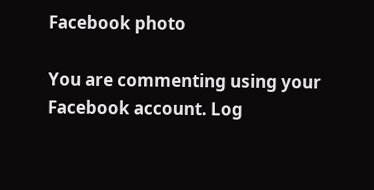Facebook photo

You are commenting using your Facebook account. Log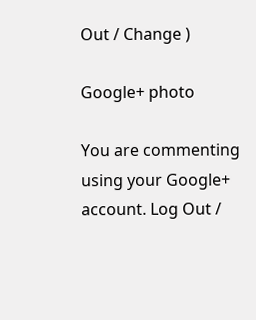Out / Change )

Google+ photo

You are commenting using your Google+ account. Log Out /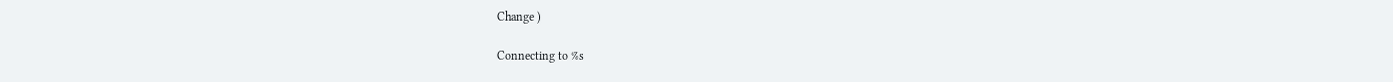Change )

Connecting to %s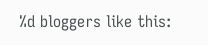%d bloggers like this: